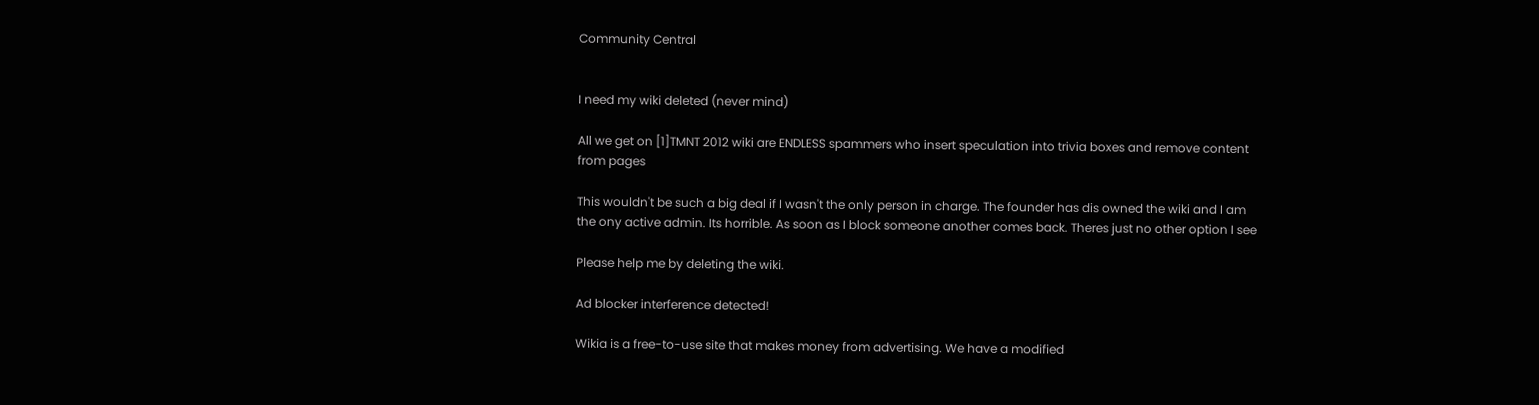Community Central


I need my wiki deleted (never mind)

All we get on [1]TMNT 2012 wiki are ENDLESS spammers who insert speculation into trivia boxes and remove content from pages

This wouldn't be such a big deal if I wasn't the only person in charge. The founder has dis owned the wiki and I am the ony active admin. Its horrible. As soon as I block someone another comes back. Theres just no other option I see

Please help me by deleting the wiki.

Ad blocker interference detected!

Wikia is a free-to-use site that makes money from advertising. We have a modified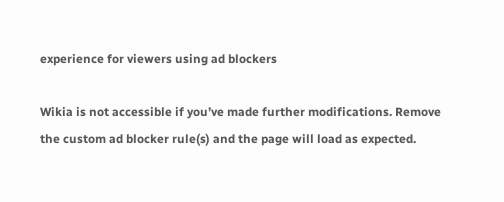experience for viewers using ad blockers

Wikia is not accessible if you’ve made further modifications. Remove the custom ad blocker rule(s) and the page will load as expected.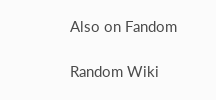Also on Fandom

Random Wiki